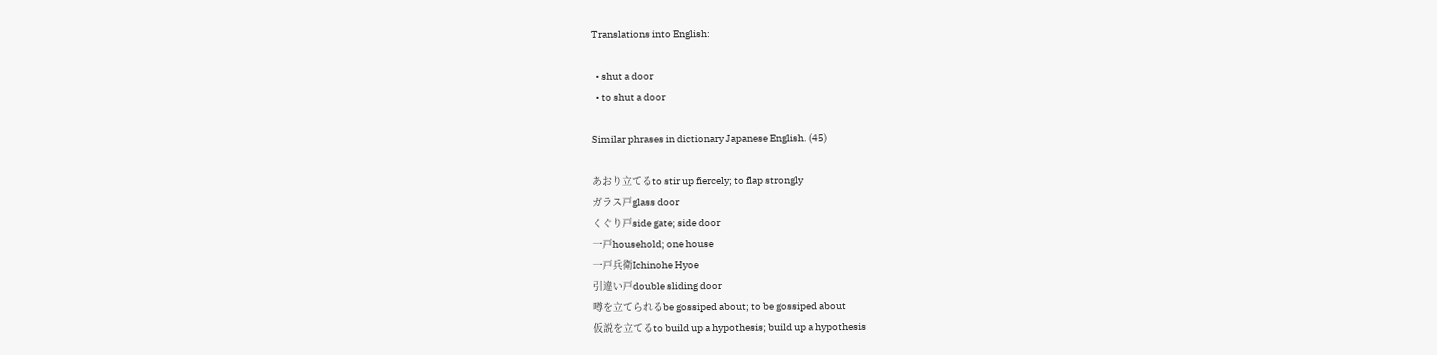Translations into English:

  • shut a door
  • to shut a door

Similar phrases in dictionary Japanese English. (45)

あおり立てるto stir up fiercely; to flap strongly
ガラス戸glass door
くぐり戸side gate; side door
一戸household; one house
一戸兵衛Ichinohe Hyoe
引違い戸double sliding door
噂を立てられるbe gossiped about; to be gossiped about
仮説を立てるto build up a hypothesis; build up a hypothesis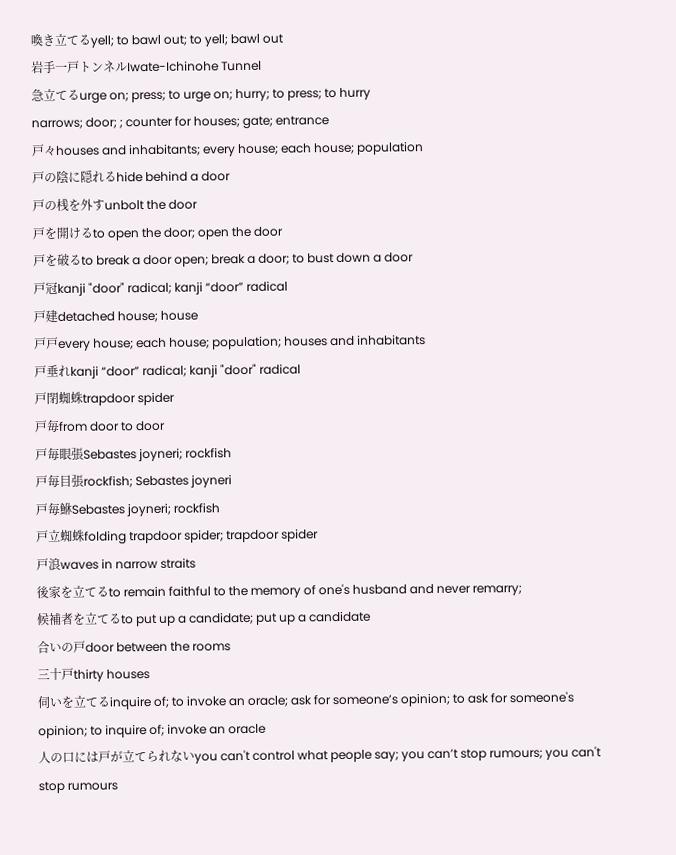喚き立てるyell; to bawl out; to yell; bawl out
岩手一戸トンネルIwate-Ichinohe Tunnel
急立てるurge on; press; to urge on; hurry; to press; to hurry
narrows; door; ; counter for houses; gate; entrance
戸々houses and inhabitants; every house; each house; population
戸の陰に隠れるhide behind a door
戸の桟を外すunbolt the door
戸を開けるto open the door; open the door
戸を破るto break a door open; break a door; to bust down a door
戸冠kanji "door" radical; kanji “door” radical
戸建detached house; house
戸戸every house; each house; population; houses and inhabitants
戸垂れkanji “door” radical; kanji "door" radical
戸閉蜘蛛trapdoor spider
戸毎from door to door
戸毎眼張Sebastes joyneri; rockfish
戸毎目張rockfish; Sebastes joyneri
戸毎鮴Sebastes joyneri; rockfish
戸立蜘蛛folding trapdoor spider; trapdoor spider
戸浪waves in narrow straits
後家を立てるto remain faithful to the memory of one's husband and never remarry;
候補者を立てるto put up a candidate; put up a candidate
合いの戸door between the rooms
三十戸thirty houses
伺いを立てるinquire of; to invoke an oracle; ask for someone’s opinion; to ask for someone's opinion; to inquire of; invoke an oracle
人の口には戸が立てられないyou can't control what people say; you can’t stop rumours; you can't stop rumours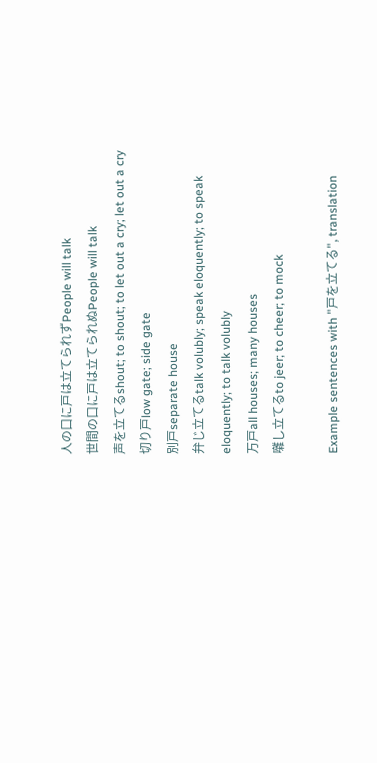人の口に戸は立てられずPeople will talk
世間の口に戸は立てられぬPeople will talk
声を立てるshout; to shout; to let out a cry; let out a cry
切り戸low gate; side gate
別戸separate house
弁じ立てるtalk volubly; speak eloquently; to speak eloquently; to talk volubly
万戸all houses; many houses
囃し立てるto jeer; to cheer; to mock

Example sentences with "戸を立てる", translation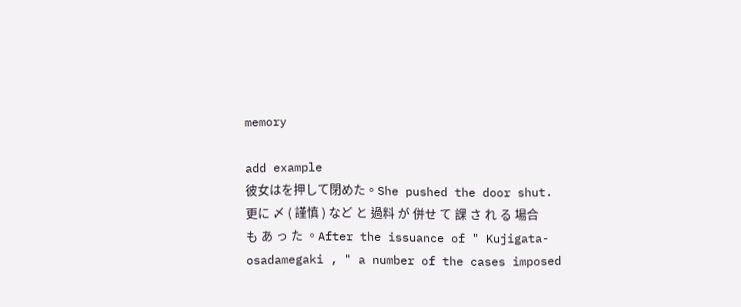memory

add example
彼女はを押して閉めた。She pushed the door shut.
更に 〆 ( 謹慎 ) など と 過料 が 併せ て 課 さ れ る 場合 も あ っ た 。After the issuance of " Kujigata-osadamegaki , " a number of the cases imposed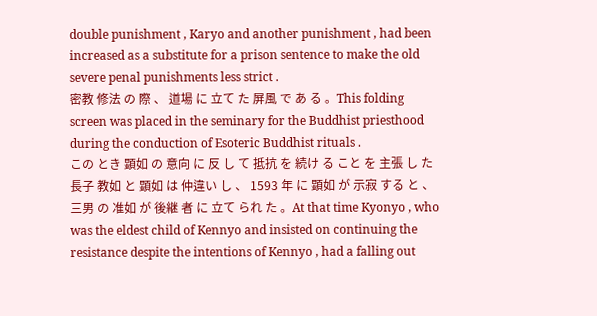double punishment , Karyo and another punishment , had been increased as a substitute for a prison sentence to make the old severe penal punishments less strict .
密教 修法 の 際 、 道場 に 立て た 屏風 で あ る 。This folding screen was placed in the seminary for the Buddhist priesthood during the conduction of Esoteric Buddhist rituals .
この とき 顕如 の 意向 に 反 し て 抵抗 を 続け る こと を 主張 し た 長子 教如 と 顕如 は 仲違い し 、 1593 年 に 顕如 が 示寂 する と 、 三男 の 准如 が 後継 者 に 立て られ た 。At that time Kyonyo , who was the eldest child of Kennyo and insisted on continuing the resistance despite the intentions of Kennyo , had a falling out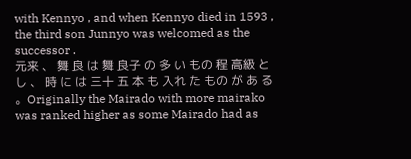with Kennyo , and when Kennyo died in 1593 , the third son Junnyo was welcomed as the successor .
元来 、 舞 良 は 舞 良子 の 多 い もの 程 高級 と し 、 時 に は 三十 五 本 も 入れ た もの が あ る 。Originally the Mairado with more mairako was ranked higher as some Mairado had as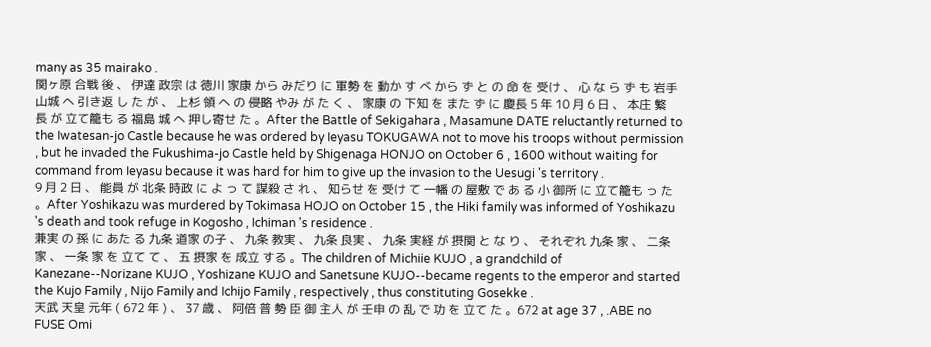many as 35 mairako .
関ヶ原 合戦 後 、 伊達 政宗 は 徳川 家康 から みだり に 軍勢 を 動か す べ から ず と の 命 を 受け 、 心 な ら ず も 岩手 山城 へ 引き返 し た が 、 上杉 領 へ の 侵略 やみ が た く 、 家康 の 下知 を また ず に 慶長 5 年 10 月 6 日 、 本庄 繁 長 が 立て籠も る 福島 城 へ 押し寄せ た 。After the Battle of Sekigahara , Masamune DATE reluctantly returned to the Iwatesan-jo Castle because he was ordered by Ieyasu TOKUGAWA not to move his troops without permission , but he invaded the Fukushima-jo Castle held by Shigenaga HONJO on October 6 , 1600 without waiting for command from Ieyasu because it was hard for him to give up the invasion to the Uesugi 's territory .
9 月 2 日 、 能員 が 北条 時政 に よ っ て 謀殺 さ れ 、 知らせ を 受け て 一幡 の 屋敷 で あ る 小 御所 に 立て籠も っ た 。After Yoshikazu was murdered by Tokimasa HOJO on October 15 , the Hiki family was informed of Yoshikazu 's death and took refuge in Kogosho , Ichiman 's residence .
兼実 の 孫 に あた る 九条 道家 の子 、 九条 教実 、 九条 良実 、 九条 実経 が 摂関 と な り 、 それぞれ 九条 家 、 二条 家 、 一条 家 を 立て て 、 五 摂家 を 成立 する 。The children of Michiie KUJO , a grandchild of Kanezane--Norizane KUJO , Yoshizane KUJO and Sanetsune KUJO--became regents to the emperor and started the Kujo Family , Nijo Family and Ichijo Family , respectively , thus constituting Gosekke .
天武 天皇 元年 ( 672 年 ) 、 37 歳 、 阿倍 普 勢 臣 御 主人 が 壬申 の 乱 で 功 を 立て た 。672 at age 37 , .ABE no FUSE Omi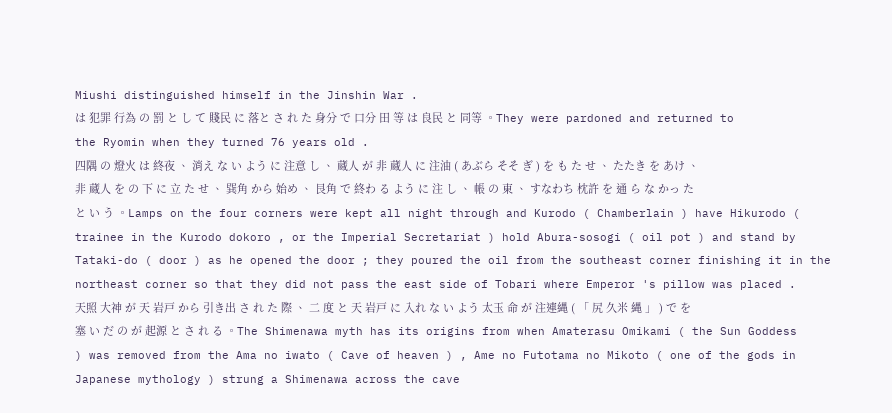Miushi distinguished himself in the Jinshin War .
は 犯罪 行為 の 罰 と し て 賤民 に 落と さ れ た 身分 で 口分 田 等 は 良民 と 同等 。They were pardoned and returned to the Ryomin when they turned 76 years old .
四隅 の 燈火 は 終夜 、 消え な い よう に 注意 し 、 蔵人 が 非 蔵人 に 注油 ( あぶら そそ ぎ ) を も た せ 、 たたき を あけ 、 非 蔵人 を の 下 に 立 た せ 、 巽角 から 始め 、 艮角 で 終わ る よう に 注 し 、 帳 の 東 、 すなわち 枕許 を 通 ら な かっ た と い う 。Lamps on the four corners were kept all night through and Kurodo ( Chamberlain ) have Hikurodo ( trainee in the Kurodo dokoro , or the Imperial Secretariat ) hold Abura-sosogi ( oil pot ) and stand by Tataki-do ( door ) as he opened the door ; they poured the oil from the southeast corner finishing it in the northeast corner so that they did not pass the east side of Tobari where Emperor 's pillow was placed .
天照 大神 が 天 岩戸 から 引き出 さ れ た 際 、 二 度 と 天 岩戸 に 入れ な い よう 太玉 命 が 注連縄 ( 「 尻 久米 縄 」 ) で を 塞 い だ の が 起源 と さ れ る 。The Shimenawa myth has its origins from when Amaterasu Omikami ( the Sun Goddess ) was removed from the Ama no iwato ( Cave of heaven ) , Ame no Futotama no Mikoto ( one of the gods in Japanese mythology ) strung a Shimenawa across the cave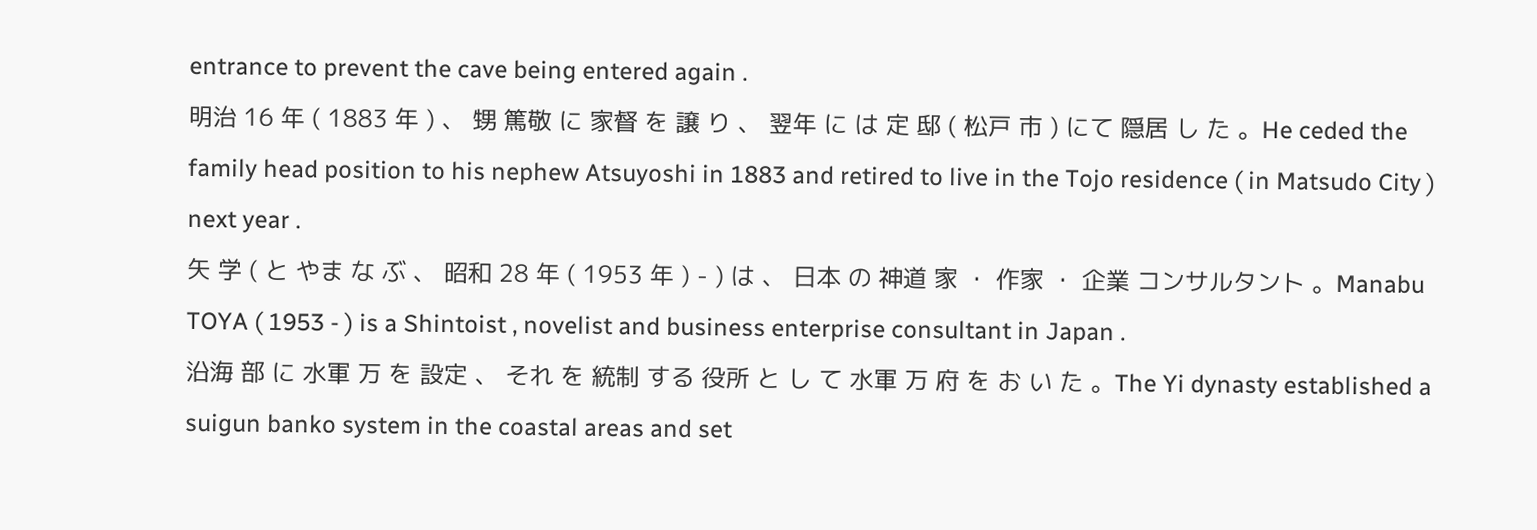entrance to prevent the cave being entered again .
明治 16 年 ( 1883 年 ) 、 甥 篤敬 に 家督 を 譲 り 、 翌年 に は 定 邸 ( 松戸 市 ) にて 隠居 し た 。He ceded the family head position to his nephew Atsuyoshi in 1883 and retired to live in the Tojo residence ( in Matsudo City ) next year .
矢 学 ( と やま な ぶ 、 昭和 28 年 ( 1953 年 ) - ) は 、 日本 の 神道 家 ・ 作家 ・ 企業 コンサルタント 。Manabu TOYA ( 1953 - ) is a Shintoist , novelist and business enterprise consultant in Japan .
沿海 部 に 水軍 万 を 設定 、 それ を 統制 する 役所 と し て 水軍 万 府 を お い た 。The Yi dynasty established a suigun banko system in the coastal areas and set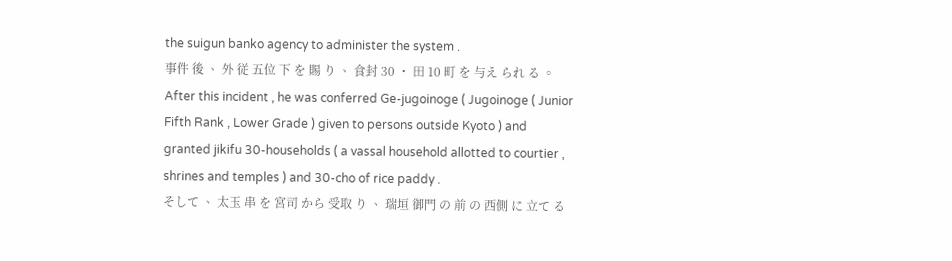the suigun banko agency to administer the system .
事件 後 、 外 従 五位 下 を 賜 り 、 食封 30 ・ 田 10 町 を 与え られ る 。After this incident , he was conferred Ge-jugoinoge ( Jugoinoge ( Junior Fifth Rank , Lower Grade ) given to persons outside Kyoto ) and granted jikifu 30-households ( a vassal household allotted to courtier , shrines and temples ) and 30-cho of rice paddy .
そして 、 太玉 串 を 宮司 から 受取 り 、 瑞垣 御門 の 前 の 西側 に 立て る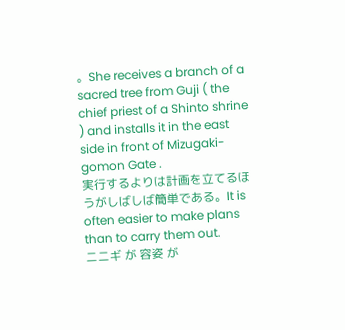。She receives a branch of a sacred tree from Guji ( the chief priest of a Shinto shrine ) and installs it in the east side in front of Mizugaki-gomon Gate .
実行するよりは計画を立てるほうがしばしば簡単である。It is often easier to make plans than to carry them out.
ニニギ が 容姿 が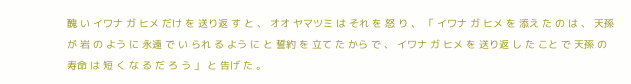醜 い イワナ ガ ヒメ だけ を 送り返 す と 、 オオ ヤマツミ は それ を 怒 り 、 「 イワナ ガ ヒメ を 添え た の は 、 天孫 が 岩 の よう に 永遠 で い られ る よう に と 誓約 を 立て た から で 、 イワナ ガ ヒメ を 送り返 し た こと で 天孫 の 寿命 は 短 く な る だ ろ う 」 と 告げ た 。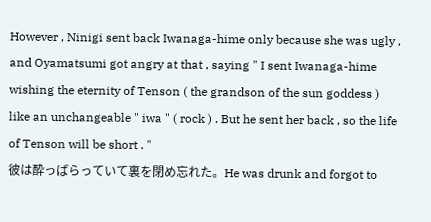However , Ninigi sent back Iwanaga-hime only because she was ugly , and Oyamatsumi got angry at that , saying " I sent Iwanaga-hime wishing the eternity of Tenson ( the grandson of the sun goddess ) like an unchangeable " iwa " ( rock ) . But he sent her back , so the life of Tenson will be short . "
彼は酔っぱらっていて裏を閉め忘れた。He was drunk and forgot to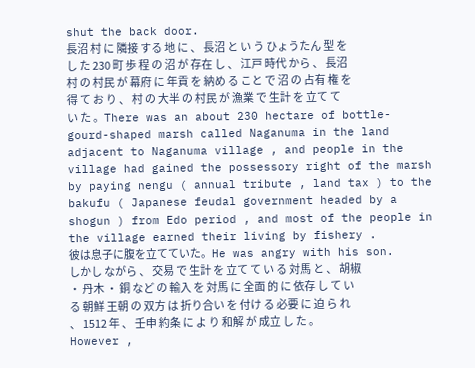shut the back door.
長沼 村 に 隣接 する 地 に 、 長沼 と い う ひょうたん 型 を し た 230 町 歩 程 の 沼 が 存在 し 、 江戸 時代 から 、 長沼 村 の 村民 が 幕府 に 年貢 を 納め る こと で 沼 の 占有 権 を 得 て お り 、 村 の 大半 の 村民 が 漁業 で 生計 を 立て て い た 。There was an about 230 hectare of bottle-gourd-shaped marsh called Naganuma in the land adjacent to Naganuma village , and people in the village had gained the possessory right of the marsh by paying nengu ( annual tribute , land tax ) to the bakufu ( Japanese feudal government headed by a shogun ) from Edo period , and most of the people in the village earned their living by fishery .
彼は息子に腹を立てていた。He was angry with his son.
しかし ながら 、 交易 で 生計 を 立て て い る 対馬 と 、 胡椒 ・ 丹木 ・ 銅 など の 輸入 を 対馬 に 全面 的 に 依存 し て い る 朝鮮 王朝 の 双方 は 折り合い を 付け る 必要 に 迫 ら れ 、 1512 年 、 壬申 約条 に よ り 和解 が 成立 し た 。However ,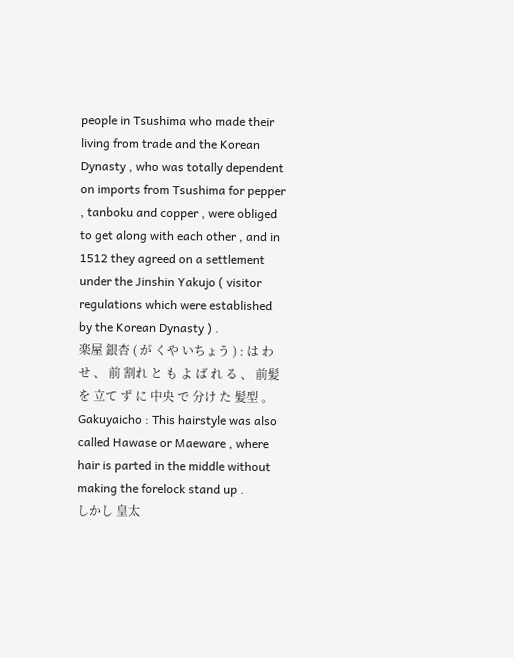people in Tsushima who made their living from trade and the Korean Dynasty , who was totally dependent on imports from Tsushima for pepper , tanboku and copper , were obliged to get along with each other , and in 1512 they agreed on a settlement under the Jinshin Yakujo ( visitor regulations which were established by the Korean Dynasty ) .
楽屋 銀杏 ( が くや いちょう ) : は わせ 、 前 割れ と も よ ば れ る 、 前髪 を 立て ず に 中央 で 分け た 髪型 。Gakuyaicho : This hairstyle was also called Hawase or Maeware , where hair is parted in the middle without making the forelock stand up .
しかし 皇太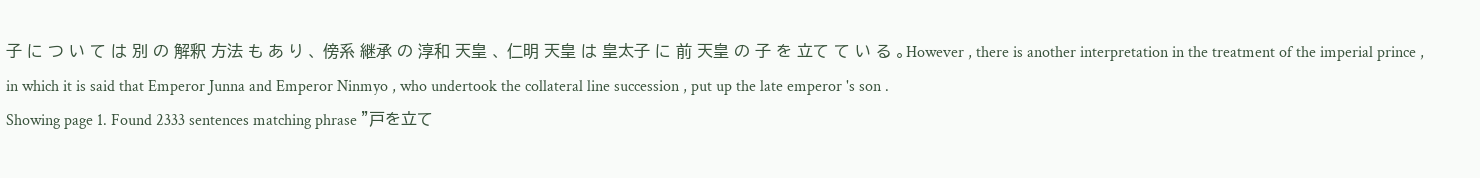子 に つ い て は 別 の 解釈 方法 も あ り 、 傍系 継承 の 淳和 天皇 、 仁明 天皇 は 皇太子 に 前 天皇 の 子 を 立て て い る 。However , there is another interpretation in the treatment of the imperial prince , in which it is said that Emperor Junna and Emperor Ninmyo , who undertook the collateral line succession , put up the late emperor 's son .
Showing page 1. Found 2333 sentences matching phrase "戸を立て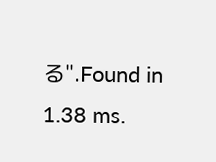る".Found in 1.38 ms.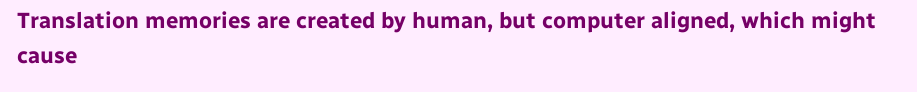Translation memories are created by human, but computer aligned, which might cause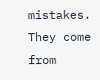mistakes. They come from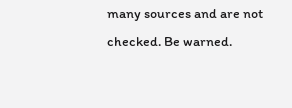many sources and are not checked. Be warned.